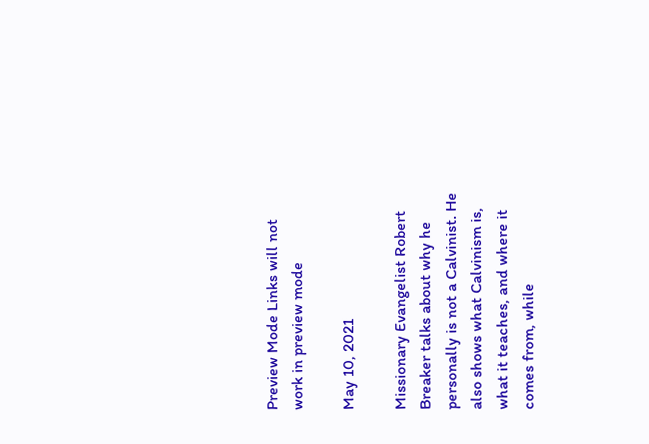Preview Mode Links will not work in preview mode

May 10, 2021

Missionary Evangelist Robert Breaker talks about why he personally is not a Calvinist. He also shows what Calvinism is, what it teaches, and where it comes from, while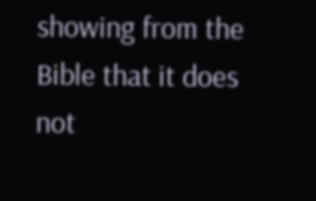showing from the Bible that it does not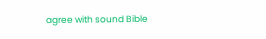agree with sound Bible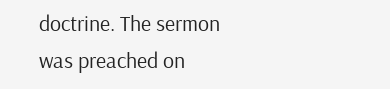doctrine. The sermon was preached on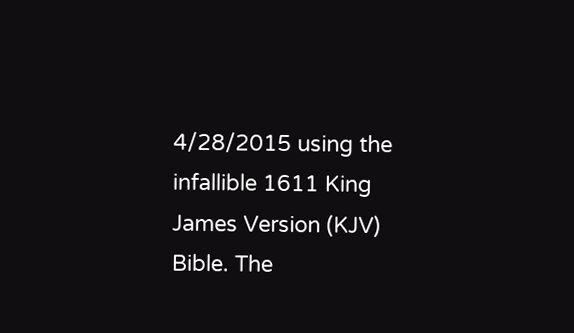4/28/2015 using the infallible 1611 King James Version (KJV) Bible. The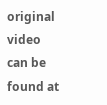original video can be found at